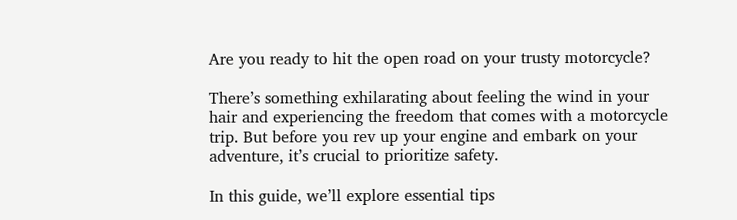Are you ready to hit the open road on your trusty motorcycle?

There’s something exhilarating about feeling the wind in your hair and experiencing the freedom that comes with a motorcycle trip. But before you rev up your engine and embark on your adventure, it’s crucial to prioritize safety.

In this guide, we’ll explore essential tips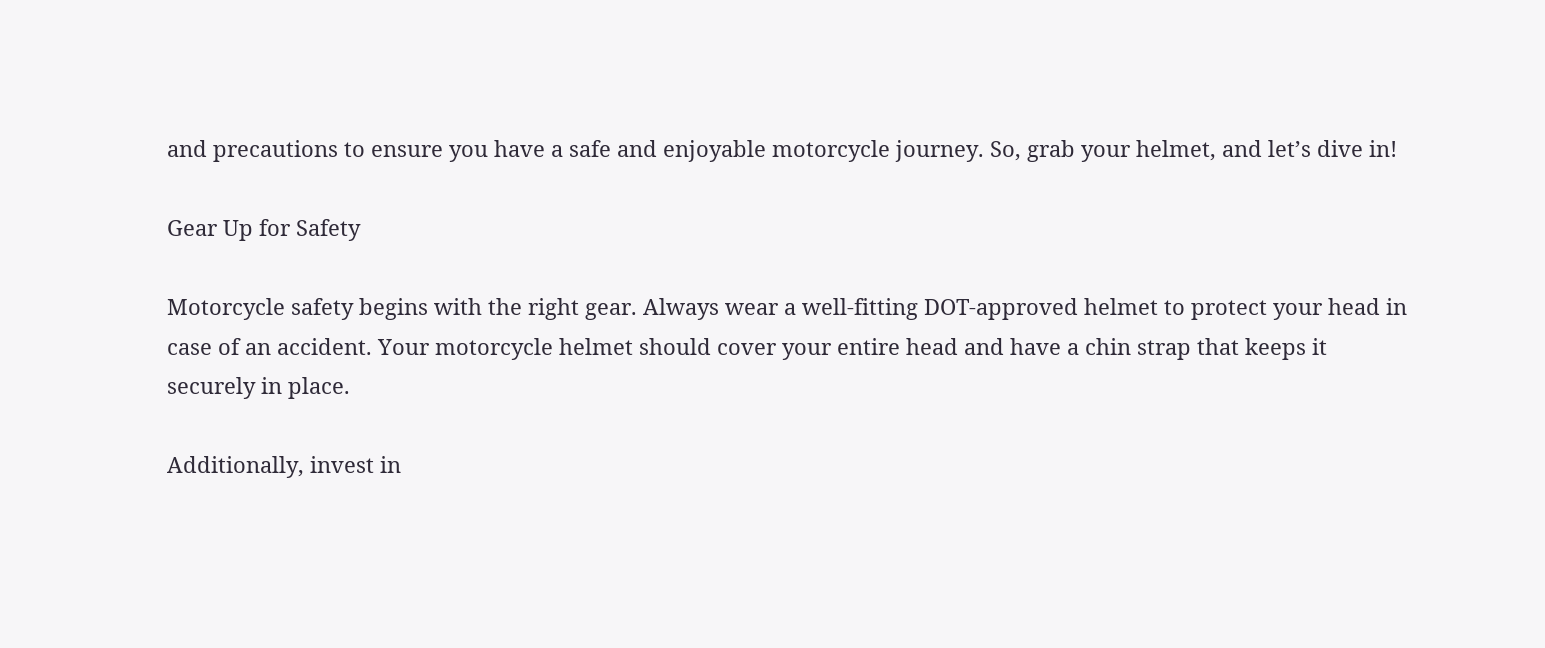and precautions to ensure you have a safe and enjoyable motorcycle journey. So, grab your helmet, and let’s dive in!

Gear Up for Safety

Motorcycle safety begins with the right gear. Always wear a well-fitting DOT-approved helmet to protect your head in case of an accident. Your motorcycle helmet should cover your entire head and have a chin strap that keeps it securely in place.

Additionally, invest in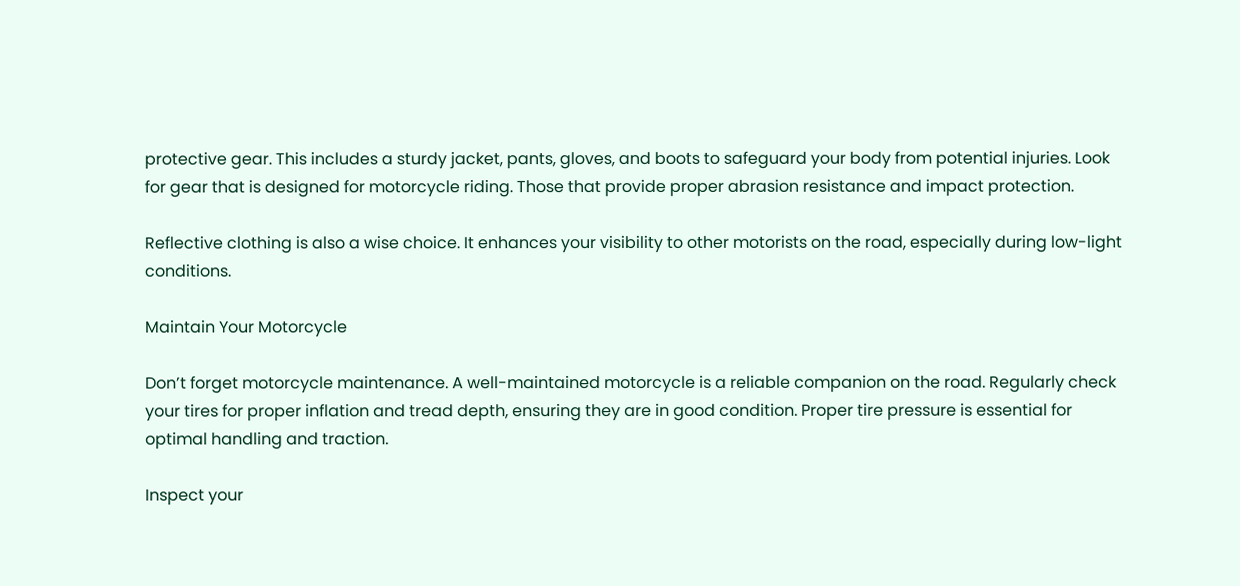protective gear. This includes a sturdy jacket, pants, gloves, and boots to safeguard your body from potential injuries. Look for gear that is designed for motorcycle riding. Those that provide proper abrasion resistance and impact protection.

Reflective clothing is also a wise choice. It enhances your visibility to other motorists on the road, especially during low-light conditions.

Maintain Your Motorcycle

Don’t forget motorcycle maintenance. A well-maintained motorcycle is a reliable companion on the road. Regularly check your tires for proper inflation and tread depth, ensuring they are in good condition. Proper tire pressure is essential for optimal handling and traction.

Inspect your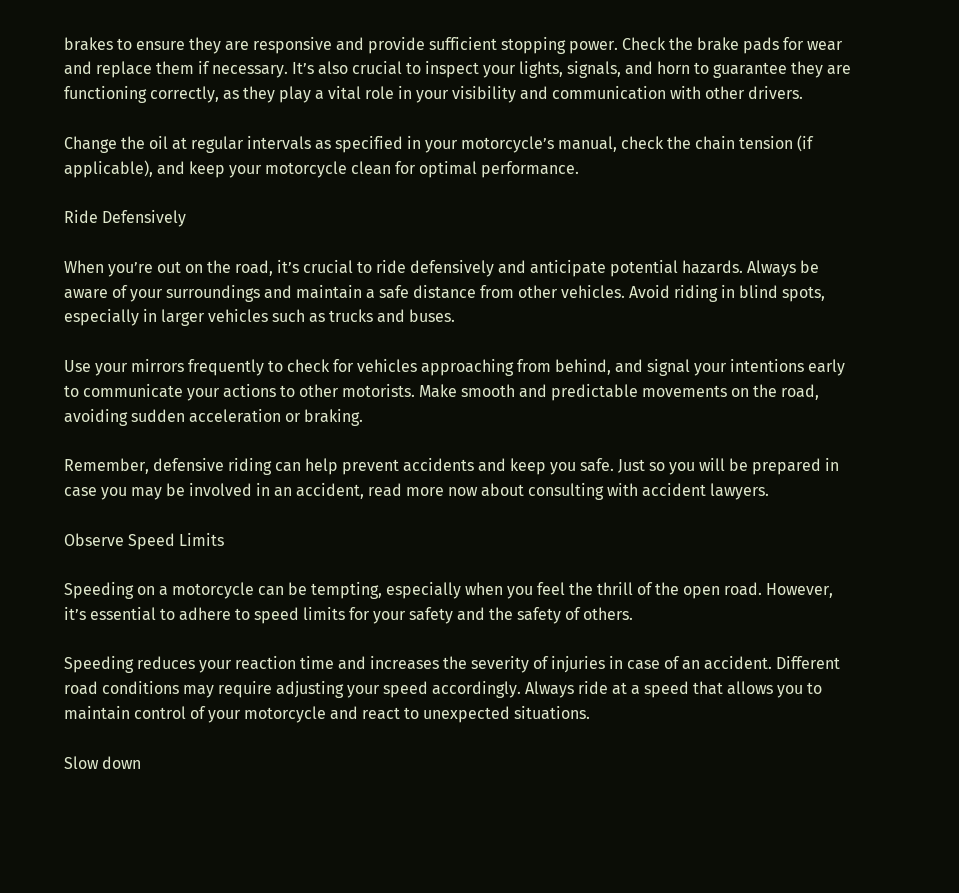brakes to ensure they are responsive and provide sufficient stopping power. Check the brake pads for wear and replace them if necessary. It’s also crucial to inspect your lights, signals, and horn to guarantee they are functioning correctly, as they play a vital role in your visibility and communication with other drivers.

Change the oil at regular intervals as specified in your motorcycle’s manual, check the chain tension (if applicable), and keep your motorcycle clean for optimal performance.

Ride Defensively

When you’re out on the road, it’s crucial to ride defensively and anticipate potential hazards. Always be aware of your surroundings and maintain a safe distance from other vehicles. Avoid riding in blind spots, especially in larger vehicles such as trucks and buses.

Use your mirrors frequently to check for vehicles approaching from behind, and signal your intentions early to communicate your actions to other motorists. Make smooth and predictable movements on the road, avoiding sudden acceleration or braking.

Remember, defensive riding can help prevent accidents and keep you safe. Just so you will be prepared in case you may be involved in an accident, read more now about consulting with accident lawyers.

Observe Speed Limits

Speeding on a motorcycle can be tempting, especially when you feel the thrill of the open road. However, it’s essential to adhere to speed limits for your safety and the safety of others.

Speeding reduces your reaction time and increases the severity of injuries in case of an accident. Different road conditions may require adjusting your speed accordingly. Always ride at a speed that allows you to maintain control of your motorcycle and react to unexpected situations.

Slow down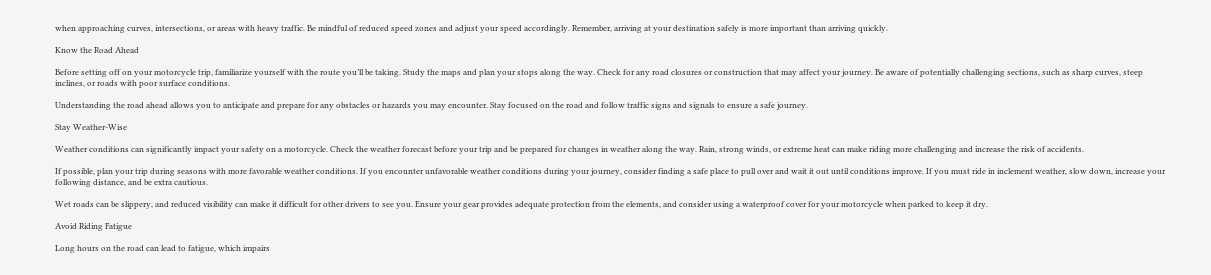when approaching curves, intersections, or areas with heavy traffic. Be mindful of reduced speed zones and adjust your speed accordingly. Remember, arriving at your destination safely is more important than arriving quickly.

Know the Road Ahead

Before setting off on your motorcycle trip, familiarize yourself with the route you’ll be taking. Study the maps and plan your stops along the way. Check for any road closures or construction that may affect your journey. Be aware of potentially challenging sections, such as sharp curves, steep inclines, or roads with poor surface conditions.

Understanding the road ahead allows you to anticipate and prepare for any obstacles or hazards you may encounter. Stay focused on the road and follow traffic signs and signals to ensure a safe journey.

Stay Weather-Wise

Weather conditions can significantly impact your safety on a motorcycle. Check the weather forecast before your trip and be prepared for changes in weather along the way. Rain, strong winds, or extreme heat can make riding more challenging and increase the risk of accidents.

If possible, plan your trip during seasons with more favorable weather conditions. If you encounter unfavorable weather conditions during your journey, consider finding a safe place to pull over and wait it out until conditions improve. If you must ride in inclement weather, slow down, increase your following distance, and be extra cautious.

Wet roads can be slippery, and reduced visibility can make it difficult for other drivers to see you. Ensure your gear provides adequate protection from the elements, and consider using a waterproof cover for your motorcycle when parked to keep it dry.

Avoid Riding Fatigue

Long hours on the road can lead to fatigue, which impairs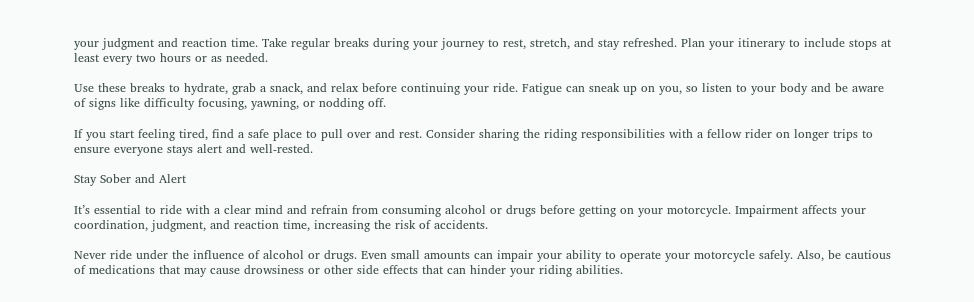your judgment and reaction time. Take regular breaks during your journey to rest, stretch, and stay refreshed. Plan your itinerary to include stops at least every two hours or as needed.

Use these breaks to hydrate, grab a snack, and relax before continuing your ride. Fatigue can sneak up on you, so listen to your body and be aware of signs like difficulty focusing, yawning, or nodding off.

If you start feeling tired, find a safe place to pull over and rest. Consider sharing the riding responsibilities with a fellow rider on longer trips to ensure everyone stays alert and well-rested.

Stay Sober and Alert

It’s essential to ride with a clear mind and refrain from consuming alcohol or drugs before getting on your motorcycle. Impairment affects your coordination, judgment, and reaction time, increasing the risk of accidents.

Never ride under the influence of alcohol or drugs. Even small amounts can impair your ability to operate your motorcycle safely. Also, be cautious of medications that may cause drowsiness or other side effects that can hinder your riding abilities.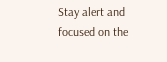Stay alert and focused on the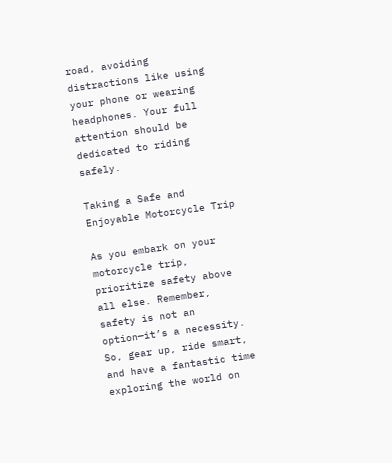road, avoiding distractions like using your phone or wearing headphones. Your full attention should be dedicated to riding safely.

Taking a Safe and Enjoyable Motorcycle Trip

As you embark on your motorcycle trip, prioritize safety above all else. Remember, safety is not an option—it’s a necessity. So, gear up, ride smart, and have a fantastic time exploring the world on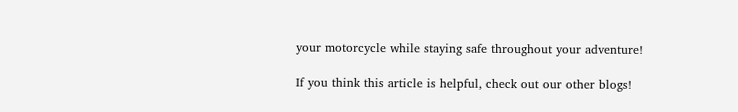your motorcycle while staying safe throughout your adventure!

If you think this article is helpful, check out our other blogs!